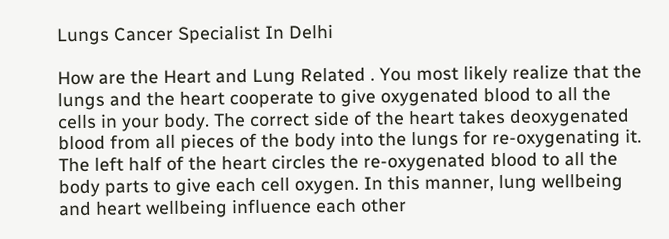Lungs Cancer Specialist In Delhi

How are the Heart and Lung Related . You most likely realize that the lungs and the heart cooperate to give oxygenated blood to all the cells in your body. The correct side of the heart takes deoxygenated blood from all pieces of the body into the lungs for re-oxygenating it. The left half of the heart circles the re-oxygenated blood to all the body parts to give each cell oxygen. In this manner, lung wellbeing and heart wellbeing influence each other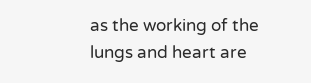as the working of the lungs and heart are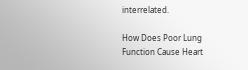interrelated.

How Does Poor Lung Function Cause Heart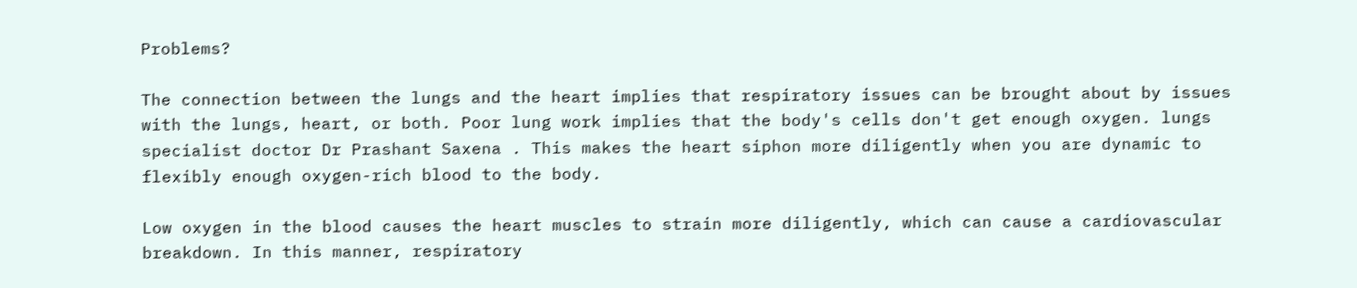Problems?

The connection between the lungs and the heart implies that respiratory issues can be brought about by issues with the lungs, heart, or both. Poor lung work implies that the body's cells don't get enough oxygen. lungs specialist doctor Dr Prashant Saxena . This makes the heart siphon more diligently when you are dynamic to flexibly enough oxygen-rich blood to the body.

Low oxygen in the blood causes the heart muscles to strain more diligently, which can cause a cardiovascular breakdown. In this manner, respiratory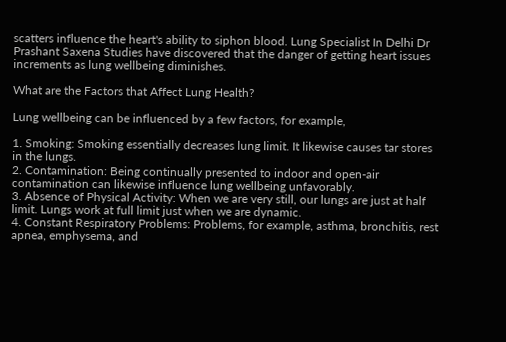scatters influence the heart's ability to siphon blood. Lung Specialist In Delhi Dr Prashant Saxena Studies have discovered that the danger of getting heart issues increments as lung wellbeing diminishes.

What are the Factors that Affect Lung Health?

Lung wellbeing can be influenced by a few factors, for example,

1. Smoking: Smoking essentially decreases lung limit. It likewise causes tar stores in the lungs.
2. Contamination: Being continually presented to indoor and open-air contamination can likewise influence lung wellbeing unfavorably.
3. Absence of Physical Activity: When we are very still, our lungs are just at half limit. Lungs work at full limit just when we are dynamic.
4. Constant Respiratory Problems: Problems, for example, asthma, bronchitis, rest apnea, emphysema, and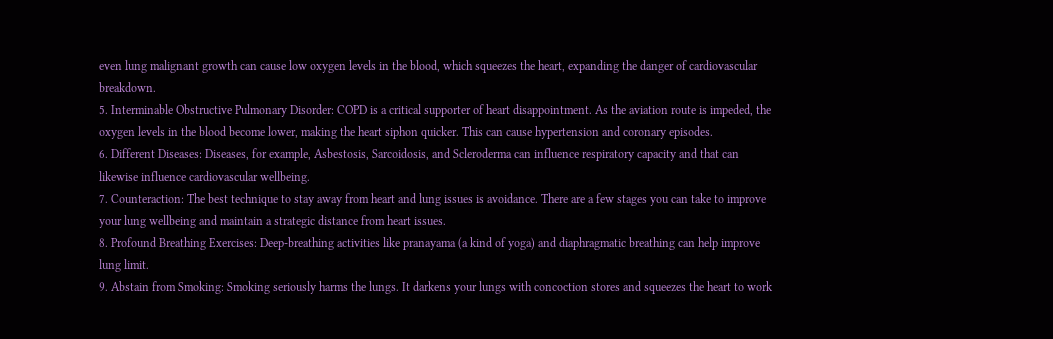even lung malignant growth can cause low oxygen levels in the blood, which squeezes the heart, expanding the danger of cardiovascular breakdown.
5. Interminable Obstructive Pulmonary Disorder: COPD is a critical supporter of heart disappointment. As the aviation route is impeded, the oxygen levels in the blood become lower, making the heart siphon quicker. This can cause hypertension and coronary episodes.
6. Different Diseases: Diseases, for example, Asbestosis, Sarcoidosis, and Scleroderma can influence respiratory capacity and that can likewise influence cardiovascular wellbeing.
7. Counteraction: The best technique to stay away from heart and lung issues is avoidance. There are a few stages you can take to improve your lung wellbeing and maintain a strategic distance from heart issues.
8. Profound Breathing Exercises: Deep-breathing activities like pranayama (a kind of yoga) and diaphragmatic breathing can help improve lung limit.
9. Abstain from Smoking: Smoking seriously harms the lungs. It darkens your lungs with concoction stores and squeezes the heart to work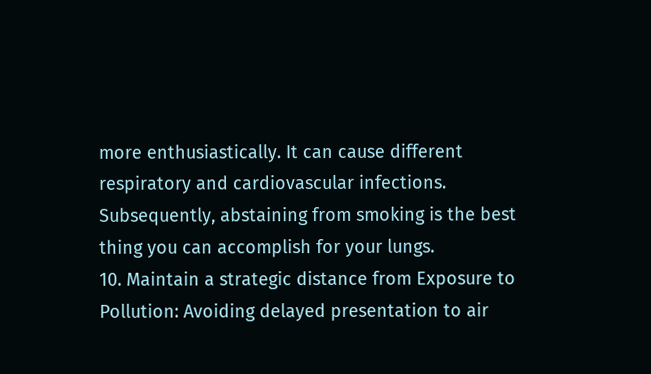more enthusiastically. It can cause different respiratory and cardiovascular infections. Subsequently, abstaining from smoking is the best thing you can accomplish for your lungs.
10. Maintain a strategic distance from Exposure to Pollution: Avoiding delayed presentation to air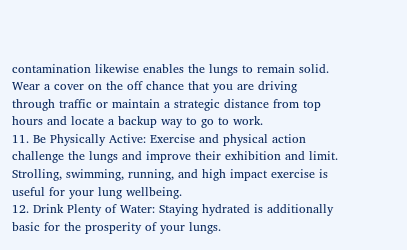contamination likewise enables the lungs to remain solid. Wear a cover on the off chance that you are driving through traffic or maintain a strategic distance from top hours and locate a backup way to go to work.
11. Be Physically Active: Exercise and physical action challenge the lungs and improve their exhibition and limit. Strolling, swimming, running, and high impact exercise is useful for your lung wellbeing.
12. Drink Plenty of Water: Staying hydrated is additionally basic for the prosperity of your lungs.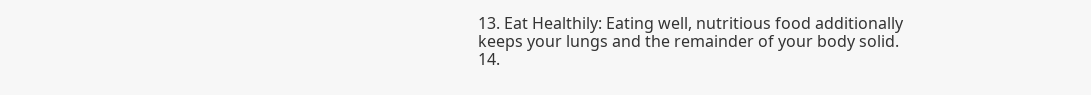13. Eat Healthily: Eating well, nutritious food additionally keeps your lungs and the remainder of your body solid.
14.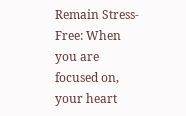Remain Stress-Free: When you are focused on, your heart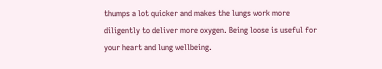thumps a lot quicker and makes the lungs work more diligently to deliver more oxygen. Being loose is useful for your heart and lung wellbeing.